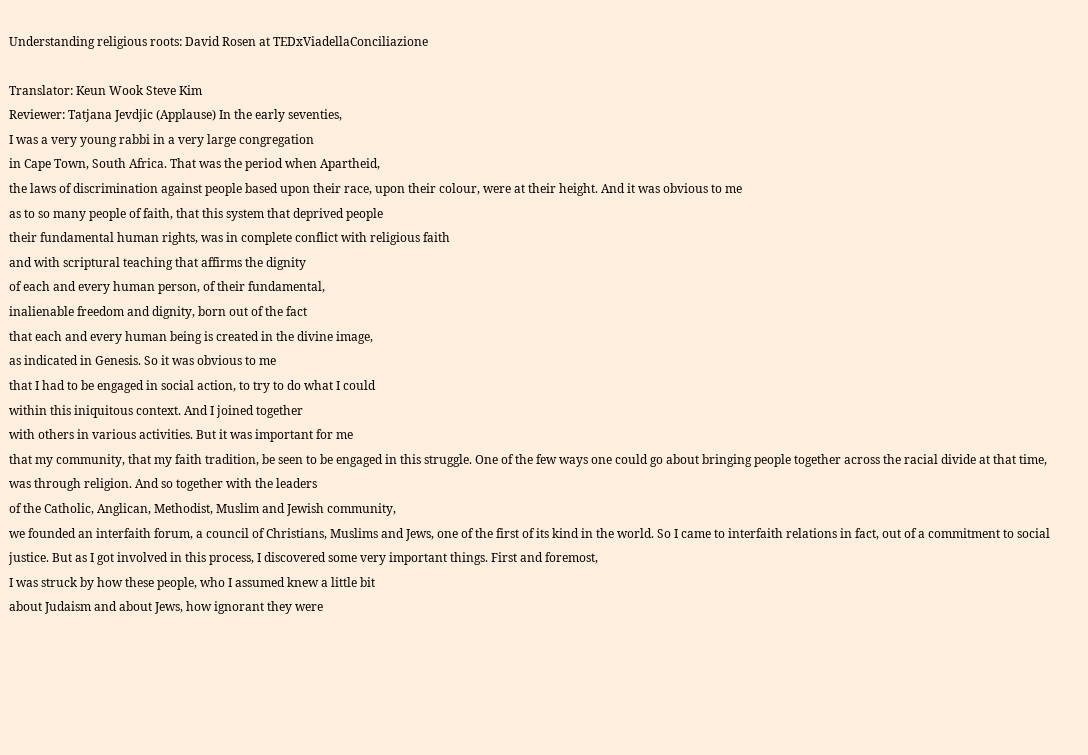Understanding religious roots: David Rosen at TEDxViadellaConciliazione

Translator: Keun Wook Steve Kim
Reviewer: Tatjana Jevdjic (Applause) In the early seventies,
I was a very young rabbi in a very large congregation
in Cape Town, South Africa. That was the period when Apartheid,
the laws of discrimination against people based upon their race, upon their colour, were at their height. And it was obvious to me
as to so many people of faith, that this system that deprived people
their fundamental human rights, was in complete conflict with religious faith
and with scriptural teaching that affirms the dignity
of each and every human person, of their fundamental,
inalienable freedom and dignity, born out of the fact
that each and every human being is created in the divine image,
as indicated in Genesis. So it was obvious to me
that I had to be engaged in social action, to try to do what I could
within this iniquitous context. And I joined together
with others in various activities. But it was important for me
that my community, that my faith tradition, be seen to be engaged in this struggle. One of the few ways one could go about bringing people together across the racial divide at that time,
was through religion. And so together with the leaders
of the Catholic, Anglican, Methodist, Muslim and Jewish community,
we founded an interfaith forum, a council of Christians, Muslims and Jews, one of the first of its kind in the world. So I came to interfaith relations in fact, out of a commitment to social justice. But as I got involved in this process, I discovered some very important things. First and foremost,
I was struck by how these people, who I assumed knew a little bit
about Judaism and about Jews, how ignorant they were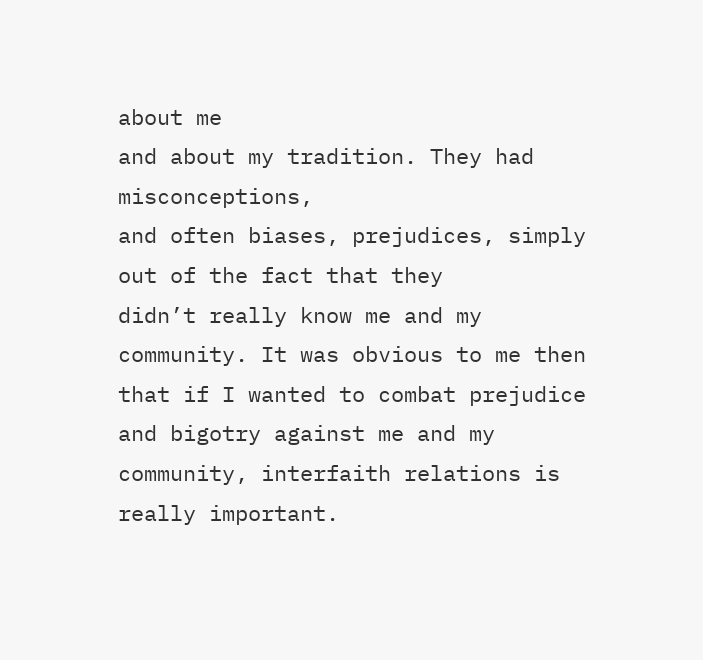about me
and about my tradition. They had misconceptions,
and often biases, prejudices, simply out of the fact that they
didn’t really know me and my community. It was obvious to me then that if I wanted to combat prejudice
and bigotry against me and my community, interfaith relations is really important.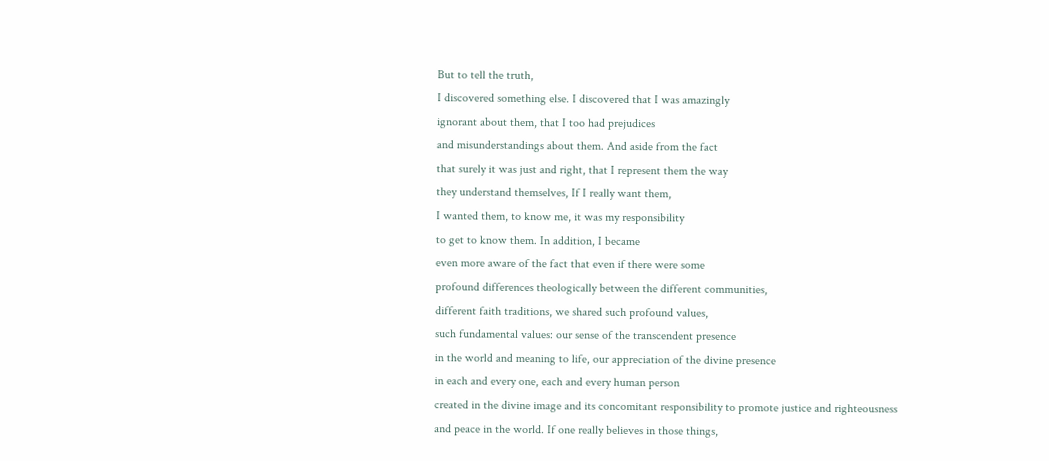But to tell the truth,
I discovered something else. I discovered that I was amazingly
ignorant about them, that I too had prejudices
and misunderstandings about them. And aside from the fact
that surely it was just and right, that I represent them the way
they understand themselves, If I really want them,
I wanted them, to know me, it was my responsibility
to get to know them. In addition, I became
even more aware of the fact that even if there were some
profound differences theologically between the different communities,
different faith traditions, we shared such profound values,
such fundamental values: our sense of the transcendent presence
in the world and meaning to life, our appreciation of the divine presence
in each and every one, each and every human person
created in the divine image and its concomitant responsibility to promote justice and righteousness
and peace in the world. If one really believes in those things,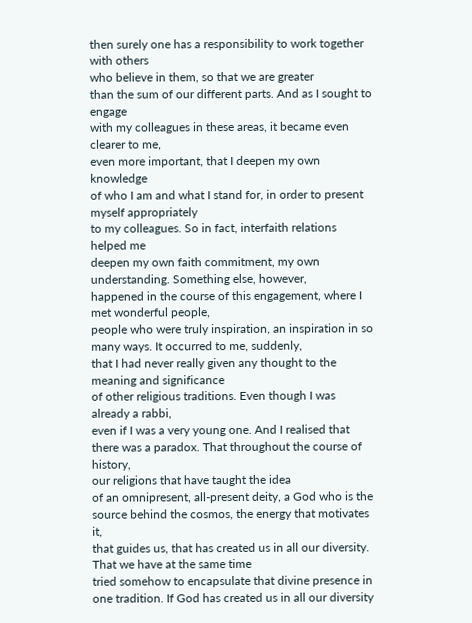then surely one has a responsibility to work together with others
who believe in them, so that we are greater
than the sum of our different parts. And as I sought to engage
with my colleagues in these areas, it became even clearer to me,
even more important, that I deepen my own knowledge
of who I am and what I stand for, in order to present myself appropriately
to my colleagues. So in fact, interfaith relations helped me
deepen my own faith commitment, my own understanding. Something else, however,
happened in the course of this engagement, where I met wonderful people,
people who were truly inspiration, an inspiration in so many ways. It occurred to me, suddenly,
that I had never really given any thought to the meaning and significance
of other religious traditions. Even though I was already a rabbi,
even if I was a very young one. And I realised that there was a paradox. That throughout the course of history,
our religions that have taught the idea
of an omnipresent, all-present deity, a God who is the source behind the cosmos, the energy that motivates it,
that guides us, that has created us in all our diversity. That we have at the same time
tried somehow to encapsulate that divine presence in one tradition. If God has created us in all our diversity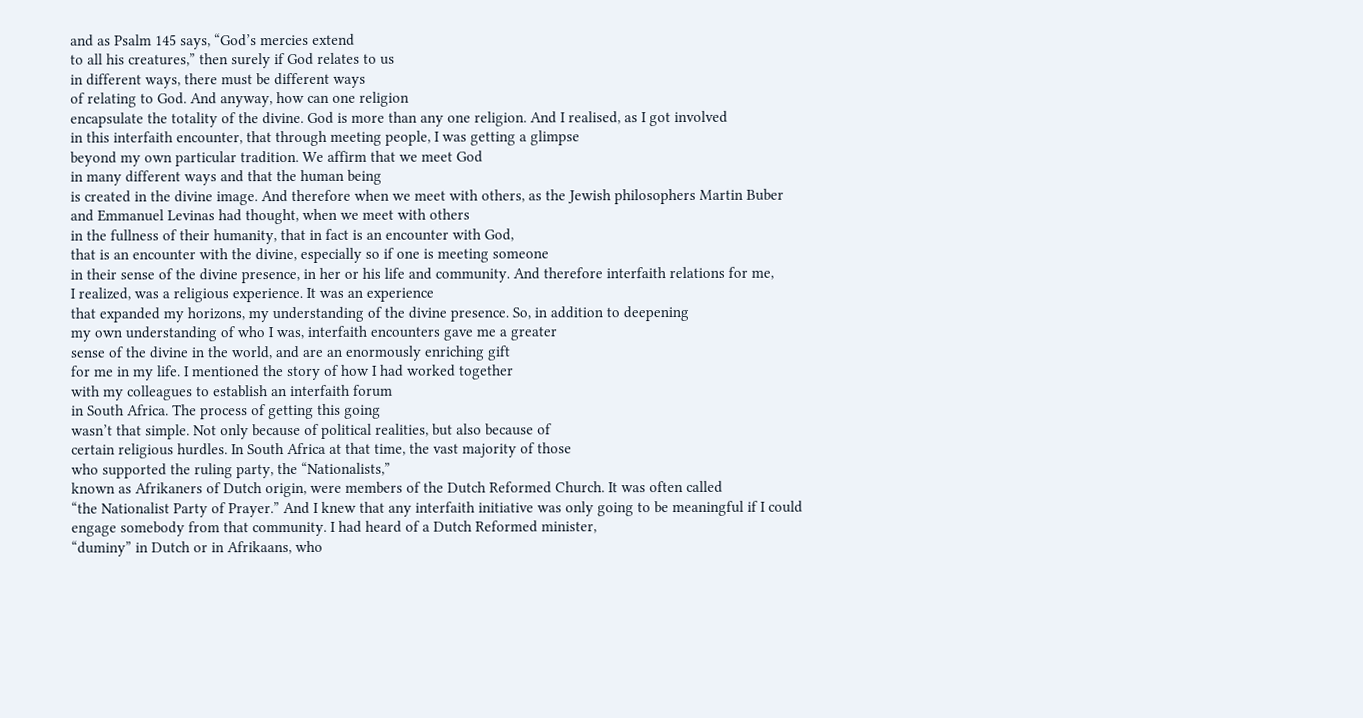and as Psalm 145 says, “God’s mercies extend
to all his creatures,” then surely if God relates to us
in different ways, there must be different ways
of relating to God. And anyway, how can one religion
encapsulate the totality of the divine. God is more than any one religion. And I realised, as I got involved
in this interfaith encounter, that through meeting people, I was getting a glimpse
beyond my own particular tradition. We affirm that we meet God
in many different ways and that the human being
is created in the divine image. And therefore when we meet with others, as the Jewish philosophers Martin Buber
and Emmanuel Levinas had thought, when we meet with others
in the fullness of their humanity, that in fact is an encounter with God,
that is an encounter with the divine, especially so if one is meeting someone
in their sense of the divine presence, in her or his life and community. And therefore interfaith relations for me,
I realized, was a religious experience. It was an experience
that expanded my horizons, my understanding of the divine presence. So, in addition to deepening
my own understanding of who I was, interfaith encounters gave me a greater
sense of the divine in the world, and are an enormously enriching gift
for me in my life. I mentioned the story of how I had worked together
with my colleagues to establish an interfaith forum
in South Africa. The process of getting this going
wasn’t that simple. Not only because of political realities, but also because of
certain religious hurdles. In South Africa at that time, the vast majority of those
who supported the ruling party, the “Nationalists,”
known as Afrikaners of Dutch origin, were members of the Dutch Reformed Church. It was often called
“the Nationalist Party of Prayer.” And I knew that any interfaith initiative was only going to be meaningful if I could
engage somebody from that community. I had heard of a Dutch Reformed minister,
“duminy” in Dutch or in Afrikaans, who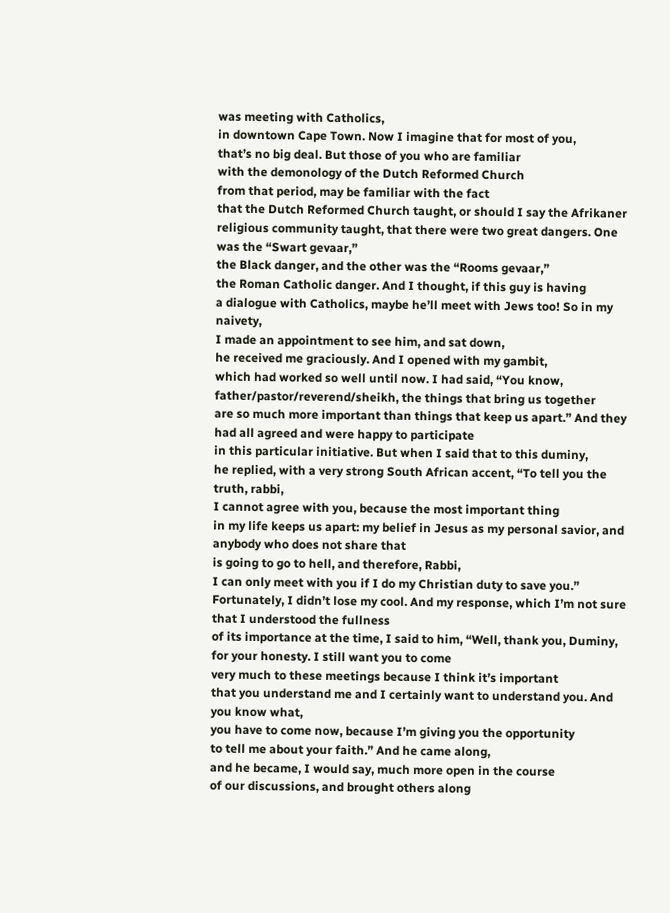was meeting with Catholics,
in downtown Cape Town. Now I imagine that for most of you,
that’s no big deal. But those of you who are familiar
with the demonology of the Dutch Reformed Church
from that period, may be familiar with the fact
that the Dutch Reformed Church taught, or should I say the Afrikaner
religious community taught, that there were two great dangers. One was the “Swart gevaar,”
the Black danger, and the other was the “Rooms gevaar,”
the Roman Catholic danger. And I thought, if this guy is having
a dialogue with Catholics, maybe he’ll meet with Jews too! So in my naivety,
I made an appointment to see him, and sat down,
he received me graciously. And I opened with my gambit,
which had worked so well until now. I had said, “You know,
father/pastor/reverend/sheikh, the things that bring us together
are so much more important than things that keep us apart.” And they had all agreed and were happy to participate
in this particular initiative. But when I said that to this duminy,
he replied, with a very strong South African accent, “To tell you the truth, rabbi,
I cannot agree with you, because the most important thing
in my life keeps us apart: my belief in Jesus as my personal savior, and anybody who does not share that
is going to go to hell, and therefore, Rabbi,
I can only meet with you if I do my Christian duty to save you.” Fortunately, I didn’t lose my cool. And my response, which I’m not sure that I understood the fullness
of its importance at the time, I said to him, “Well, thank you, Duminy,
for your honesty. I still want you to come
very much to these meetings because I think it’s important
that you understand me and I certainly want to understand you. And you know what,
you have to come now, because I’m giving you the opportunity
to tell me about your faith.” And he came along,
and he became, I would say, much more open in the course
of our discussions, and brought others along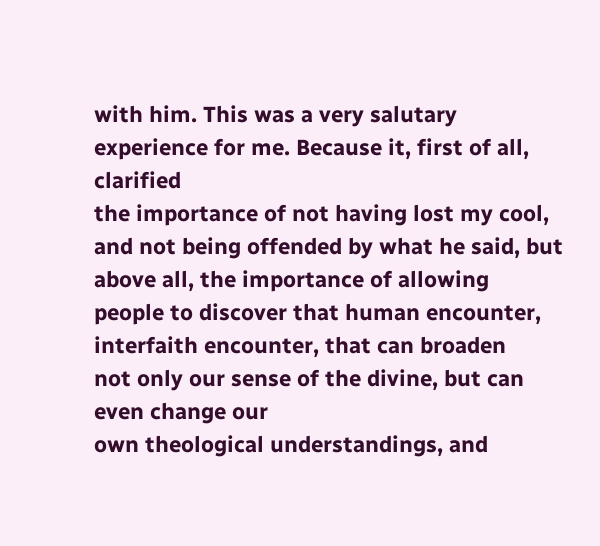with him. This was a very salutary
experience for me. Because it, first of all, clarified
the importance of not having lost my cool, and not being offended by what he said, but above all, the importance of allowing
people to discover that human encounter, interfaith encounter, that can broaden
not only our sense of the divine, but can even change our
own theological understandings, and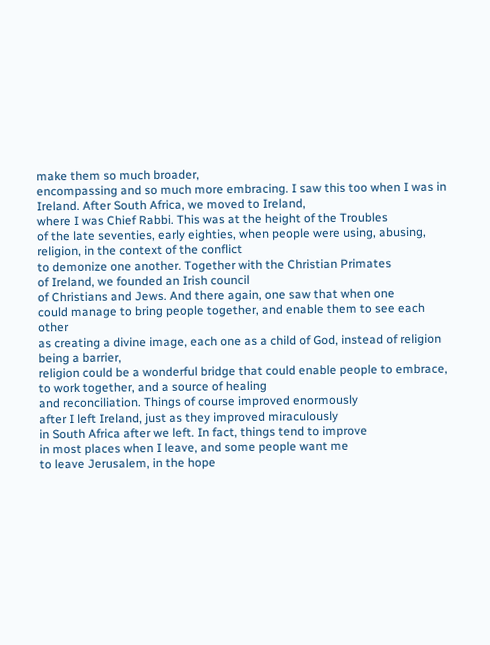make them so much broader,
encompassing and so much more embracing. I saw this too when I was in Ireland. After South Africa, we moved to Ireland,
where I was Chief Rabbi. This was at the height of the Troubles
of the late seventies, early eighties, when people were using, abusing, religion, in the context of the conflict
to demonize one another. Together with the Christian Primates
of Ireland, we founded an Irish council
of Christians and Jews. And there again, one saw that when one
could manage to bring people together, and enable them to see each other
as creating a divine image, each one as a child of God, instead of religion being a barrier,
religion could be a wonderful bridge that could enable people to embrace,
to work together, and a source of healing
and reconciliation. Things of course improved enormously
after I left Ireland, just as they improved miraculously
in South Africa after we left. In fact, things tend to improve
in most places when I leave, and some people want me
to leave Jerusalem, in the hope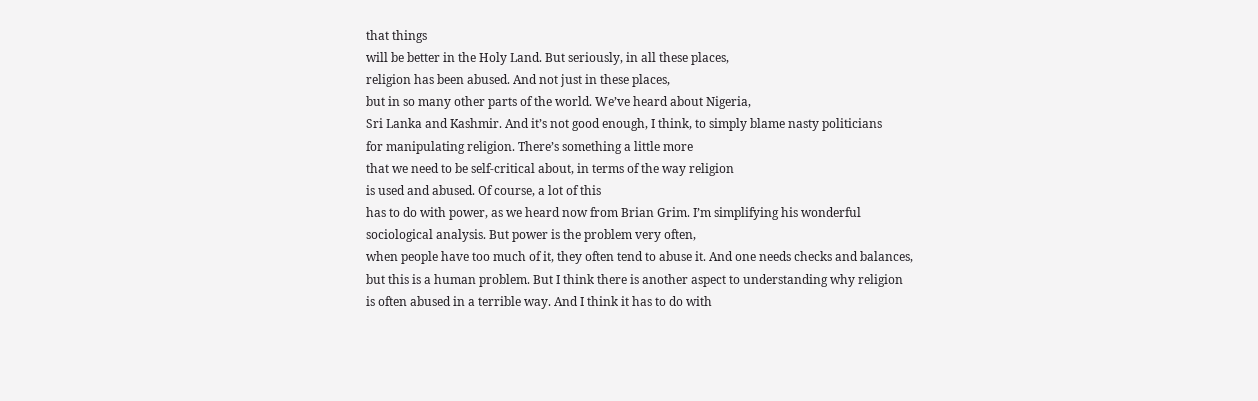that things
will be better in the Holy Land. But seriously, in all these places,
religion has been abused. And not just in these places,
but in so many other parts of the world. We’ve heard about Nigeria,
Sri Lanka and Kashmir. And it’s not good enough, I think, to simply blame nasty politicians
for manipulating religion. There’s something a little more
that we need to be self-critical about, in terms of the way religion
is used and abused. Of course, a lot of this
has to do with power, as we heard now from Brian Grim. I’m simplifying his wonderful
sociological analysis. But power is the problem very often,
when people have too much of it, they often tend to abuse it. And one needs checks and balances,
but this is a human problem. But I think there is another aspect to understanding why religion
is often abused in a terrible way. And I think it has to do with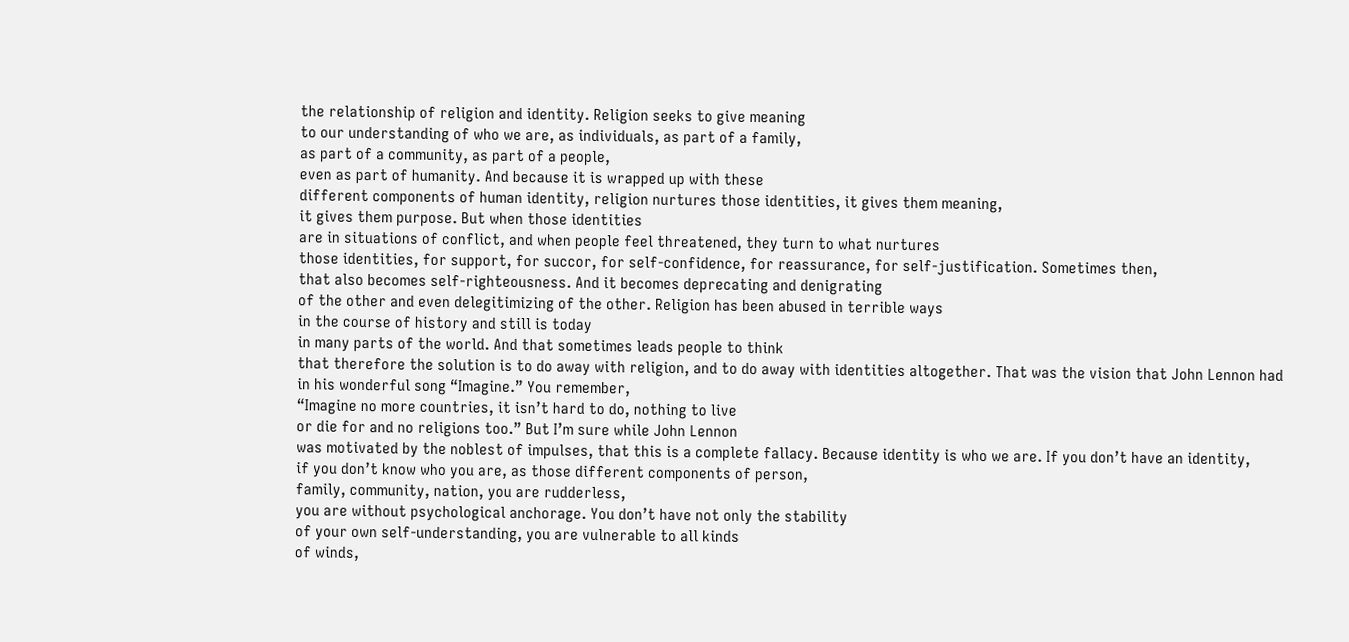the relationship of religion and identity. Religion seeks to give meaning
to our understanding of who we are, as individuals, as part of a family,
as part of a community, as part of a people,
even as part of humanity. And because it is wrapped up with these
different components of human identity, religion nurtures those identities, it gives them meaning,
it gives them purpose. But when those identities
are in situations of conflict, and when people feel threatened, they turn to what nurtures
those identities, for support, for succor, for self-confidence, for reassurance, for self-justification. Sometimes then,
that also becomes self-righteousness. And it becomes deprecating and denigrating
of the other and even delegitimizing of the other. Religion has been abused in terrible ways
in the course of history and still is today
in many parts of the world. And that sometimes leads people to think
that therefore the solution is to do away with religion, and to do away with identities altogether. That was the vision that John Lennon had
in his wonderful song “Imagine.” You remember,
“Imagine no more countries, it isn’t hard to do, nothing to live
or die for and no religions too.” But I’m sure while John Lennon
was motivated by the noblest of impulses, that this is a complete fallacy. Because identity is who we are. If you don’t have an identity,
if you don’t know who you are, as those different components of person,
family, community, nation, you are rudderless,
you are without psychological anchorage. You don’t have not only the stability
of your own self-understanding, you are vulnerable to all kinds
of winds,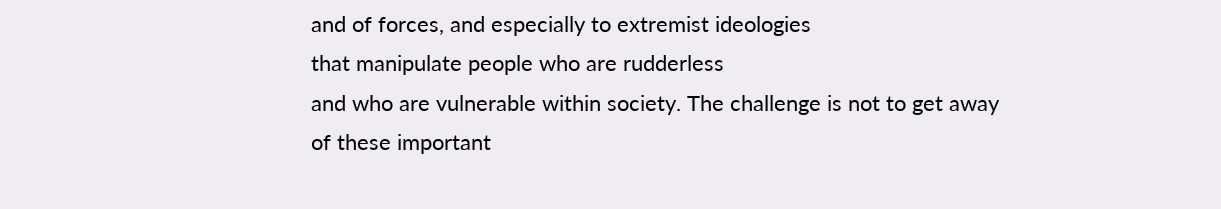and of forces, and especially to extremist ideologies
that manipulate people who are rudderless
and who are vulnerable within society. The challenge is not to get away
of these important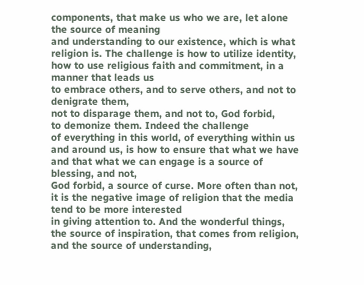components, that make us who we are, let alone the source of meaning
and understanding to our existence, which is what religion is. The challenge is how to utilize identity, how to use religious faith and commitment, in a manner that leads us
to embrace others, and to serve others, and not to denigrate them,
not to disparage them, and not to, God forbid,
to demonize them. Indeed the challenge
of everything in this world, of everything within us and around us, is how to ensure that what we have
and that what we can engage is a source of blessing, and not,
God forbid, a source of curse. More often than not,
it is the negative image of religion that the media tend to be more interested
in giving attention to. And the wonderful things,
the source of inspiration, that comes from religion, and the source of understanding,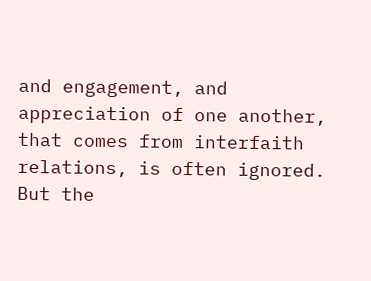and engagement, and appreciation of one another, that comes from interfaith relations, is often ignored. But the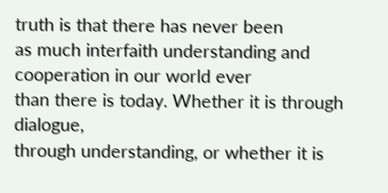truth is that there has never been
as much interfaith understanding and cooperation in our world ever
than there is today. Whether it is through dialogue,
through understanding, or whether it is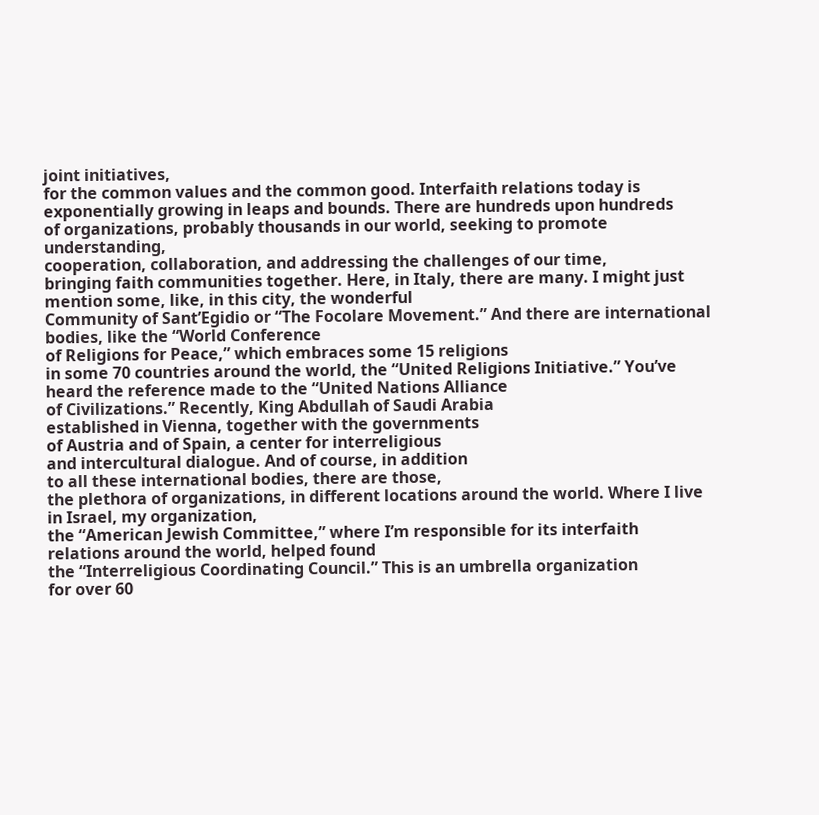joint initiatives,
for the common values and the common good. Interfaith relations today is
exponentially growing in leaps and bounds. There are hundreds upon hundreds
of organizations, probably thousands in our world, seeking to promote understanding,
cooperation, collaboration, and addressing the challenges of our time,
bringing faith communities together. Here, in Italy, there are many. I might just mention some, like, in this city, the wonderful
Community of Sant’Egidio or “The Focolare Movement.” And there are international bodies, like the “World Conference
of Religions for Peace,” which embraces some 15 religions
in some 70 countries around the world, the “United Religions Initiative.” You’ve heard the reference made to the “United Nations Alliance
of Civilizations.” Recently, King Abdullah of Saudi Arabia
established in Vienna, together with the governments
of Austria and of Spain, a center for interreligious
and intercultural dialogue. And of course, in addition
to all these international bodies, there are those,
the plethora of organizations, in different locations around the world. Where I live in Israel, my organization,
the “American Jewish Committee,” where I’m responsible for its interfaith
relations around the world, helped found
the “Interreligious Coordinating Council.” This is an umbrella organization
for over 60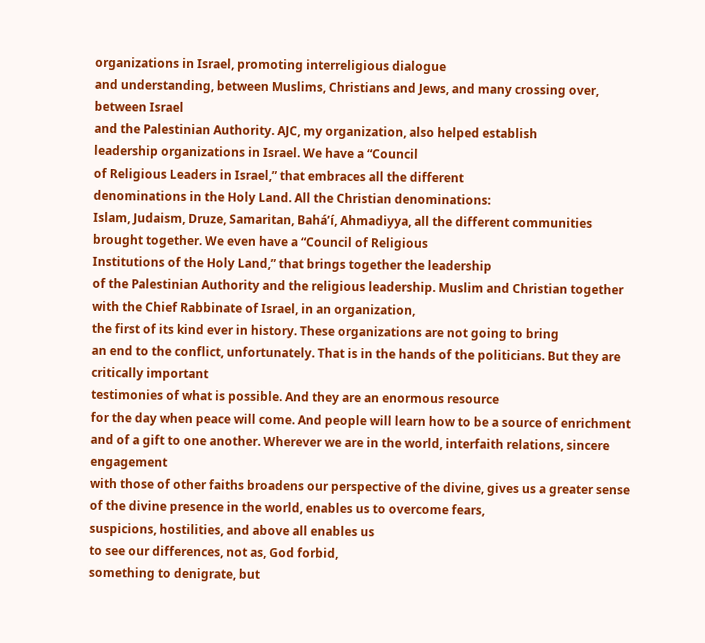organizations in Israel, promoting interreligious dialogue
and understanding, between Muslims, Christians and Jews, and many crossing over, between Israel
and the Palestinian Authority. AJC, my organization, also helped establish
leadership organizations in Israel. We have a “Council
of Religious Leaders in Israel,” that embraces all the different
denominations in the Holy Land. All the Christian denominations:
Islam, Judaism, Druze, Samaritan, Bahá’í, Ahmadiyya, all the different communities
brought together. We even have a “Council of Religious
Institutions of the Holy Land,” that brings together the leadership
of the Palestinian Authority and the religious leadership. Muslim and Christian together
with the Chief Rabbinate of Israel, in an organization,
the first of its kind ever in history. These organizations are not going to bring
an end to the conflict, unfortunately. That is in the hands of the politicians. But they are critically important
testimonies of what is possible. And they are an enormous resource
for the day when peace will come. And people will learn how to be a source of enrichment
and of a gift to one another. Wherever we are in the world, interfaith relations, sincere engagement
with those of other faiths broadens our perspective of the divine, gives us a greater sense
of the divine presence in the world, enables us to overcome fears,
suspicions, hostilities, and above all enables us
to see our differences, not as, God forbid,
something to denigrate, but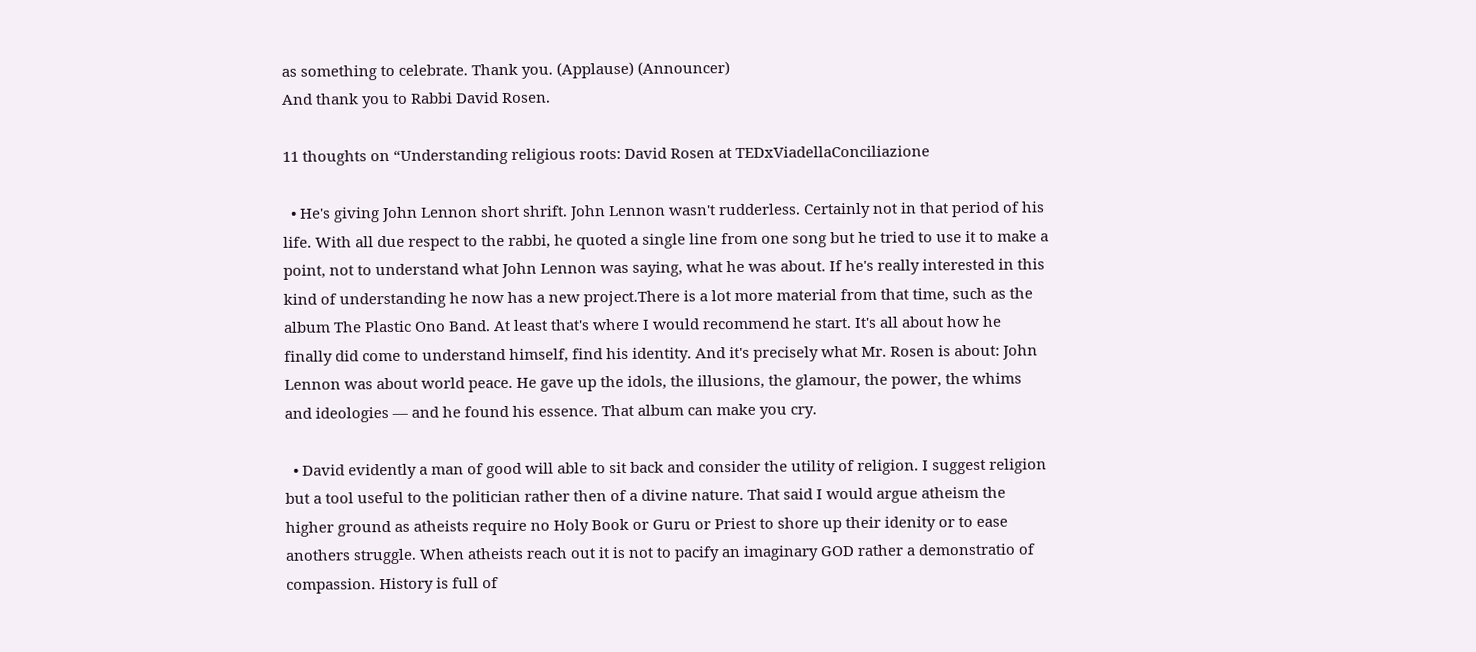as something to celebrate. Thank you. (Applause) (Announcer)
And thank you to Rabbi David Rosen.

11 thoughts on “Understanding religious roots: David Rosen at TEDxViadellaConciliazione

  • He's giving John Lennon short shrift. John Lennon wasn't rudderless. Certainly not in that period of his life. With all due respect to the rabbi, he quoted a single line from one song but he tried to use it to make a point, not to understand what John Lennon was saying, what he was about. If he's really interested in this kind of understanding he now has a new project.There is a lot more material from that time, such as the album The Plastic Ono Band. At least that's where I would recommend he start. It's all about how he finally did come to understand himself, find his identity. And it's precisely what Mr. Rosen is about: John Lennon was about world peace. He gave up the idols, the illusions, the glamour, the power, the whims and ideologies — and he found his essence. That album can make you cry.

  • David evidently a man of good will able to sit back and consider the utility of religion. I suggest religion but a tool useful to the politician rather then of a divine nature. That said I would argue atheism the higher ground as atheists require no Holy Book or Guru or Priest to shore up their idenity or to ease anothers struggle. When atheists reach out it is not to pacify an imaginary GOD rather a demonstratio of compassion. History is full of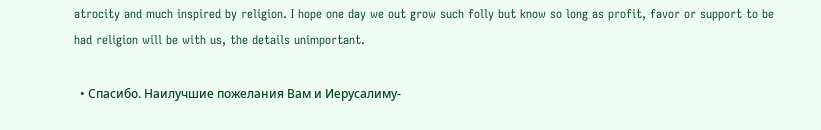atrocity and much inspired by religion. I hope one day we out grow such folly but know so long as profit, favor or support to be had religion will be with us, the details unimportant.

  • Спасибо. Наилучшие пожелания Вам и Иерусалиму-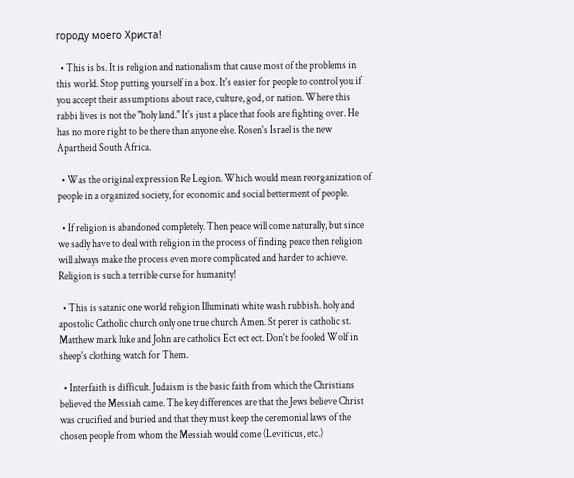городу моего Христа!

  • This is bs. It is religion and nationalism that cause most of the problems in this world. Stop putting yourself in a box. It's easier for people to control you if you accept their assumptions about race, culture, god, or nation. Where this rabbi lives is not the "holy land." It's just a place that fools are fighting over. He has no more right to be there than anyone else. Rosen's Israel is the new Apartheid South Africa.

  • Was the original expression Re Legion. Which would mean reorganization of people in a organized society, for economic and social betterment of people.

  • If religion is abandoned completely. Then peace will come naturally, but since we sadly have to deal with religion in the process of finding peace then religion will always make the process even more complicated and harder to achieve. Religion is such a terrible curse for humanity!

  • This is satanic one world religion Illuminati white wash rubbish. holy and apostolic Catholic church only one true church Amen. St perer is catholic st. Matthew mark luke and John are catholics Ect ect ect. Don't be fooled Wolf in sheep's clothing watch for Them.

  • Interfaith is difficult. Judaism is the basic faith from which the Christians believed the Messiah came. The key differences are that the Jews believe Christ was crucified and buried and that they must keep the ceremonial laws of the chosen people from whom the Messiah would come (Leviticus, etc.)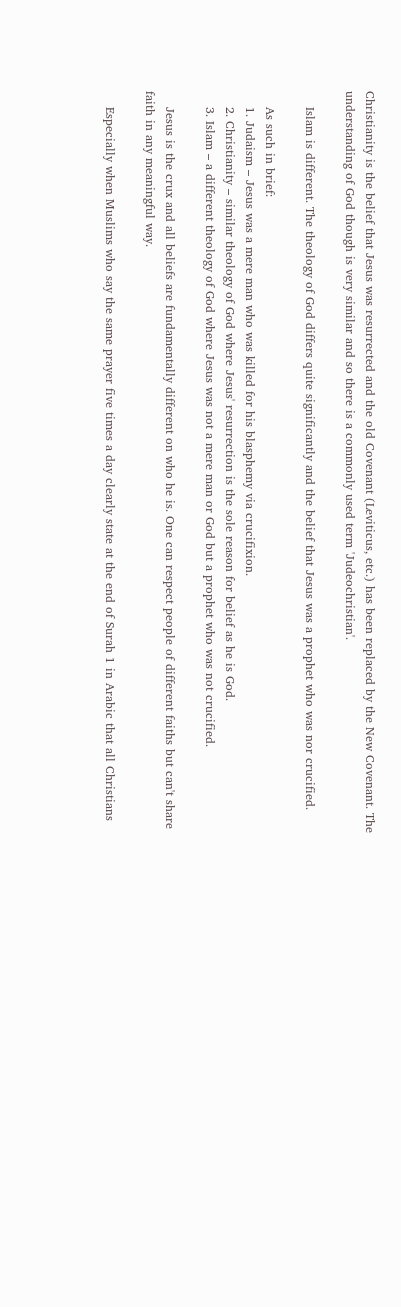Christianity is the belief that Jesus was resurrected and the old Covenant (Leviticus, etc.) has been replaced by the New Covenant. The understanding of God though is very similar and so there is a commonly used term 'Judeochristian'.

    Islam is different. The theology of God differs quite significantly and the belief that Jesus was a prophet who was nor crucified.

    As such in brief:
    1. Judaism – Jesus was a mere man who was killed for his blasphemy via crucifixion.
    2. Christianity – similar theology of God where Jesus' resurrection is the sole reason for belief as he is God.
    3. Islam – a different theology of God where Jesus was not a mere man or God but a prophet who was not crucified.

    Jesus is the crux and all beliefs are fundamentally different on who he is. One can respect people of different faiths but can't share faith in any meaningful way.

    Especially when Muslims who say the same prayer five times a day clearly state at the end of Surah 1 in Arabic that all Christians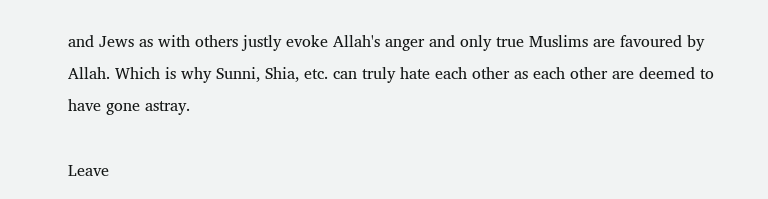and Jews as with others justly evoke Allah's anger and only true Muslims are favoured by Allah. Which is why Sunni, Shia, etc. can truly hate each other as each other are deemed to have gone astray.

Leave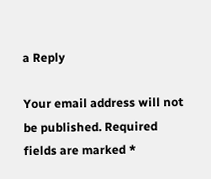a Reply

Your email address will not be published. Required fields are marked *